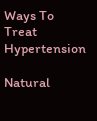Ways To Treat Hypertension

Natural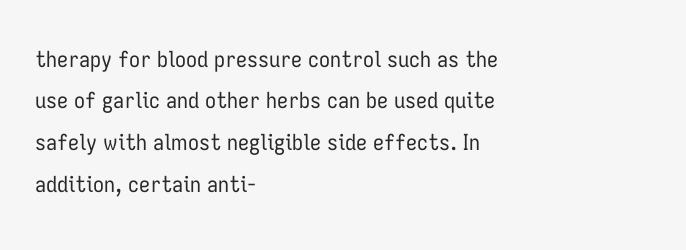therapy for blood pressure control such as the use of garlic and other herbs can be used quite safely with almost negligible side effects. In addition, certain anti-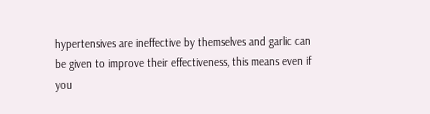hypertensives are ineffective by themselves and garlic can be given to improve their effectiveness, this means even if you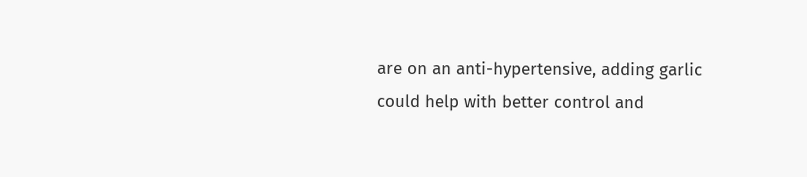are on an anti-hypertensive, adding garlic could help with better control and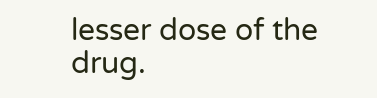lesser dose of the drug.